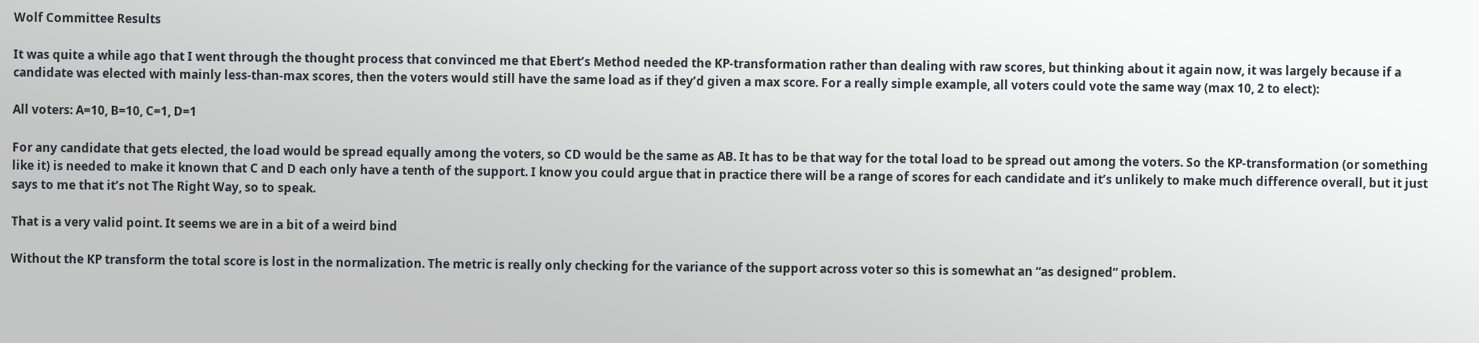Wolf Committee Results

It was quite a while ago that I went through the thought process that convinced me that Ebert’s Method needed the KP-transformation rather than dealing with raw scores, but thinking about it again now, it was largely because if a candidate was elected with mainly less-than-max scores, then the voters would still have the same load as if they’d given a max score. For a really simple example, all voters could vote the same way (max 10, 2 to elect):

All voters: A=10, B=10, C=1, D=1

For any candidate that gets elected, the load would be spread equally among the voters, so CD would be the same as AB. It has to be that way for the total load to be spread out among the voters. So the KP-transformation (or something like it) is needed to make it known that C and D each only have a tenth of the support. I know you could argue that in practice there will be a range of scores for each candidate and it’s unlikely to make much difference overall, but it just says to me that it’s not The Right Way, so to speak.

That is a very valid point. It seems we are in a bit of a weird bind

Without the KP transform the total score is lost in the normalization. The metric is really only checking for the variance of the support across voter so this is somewhat an “as designed” problem.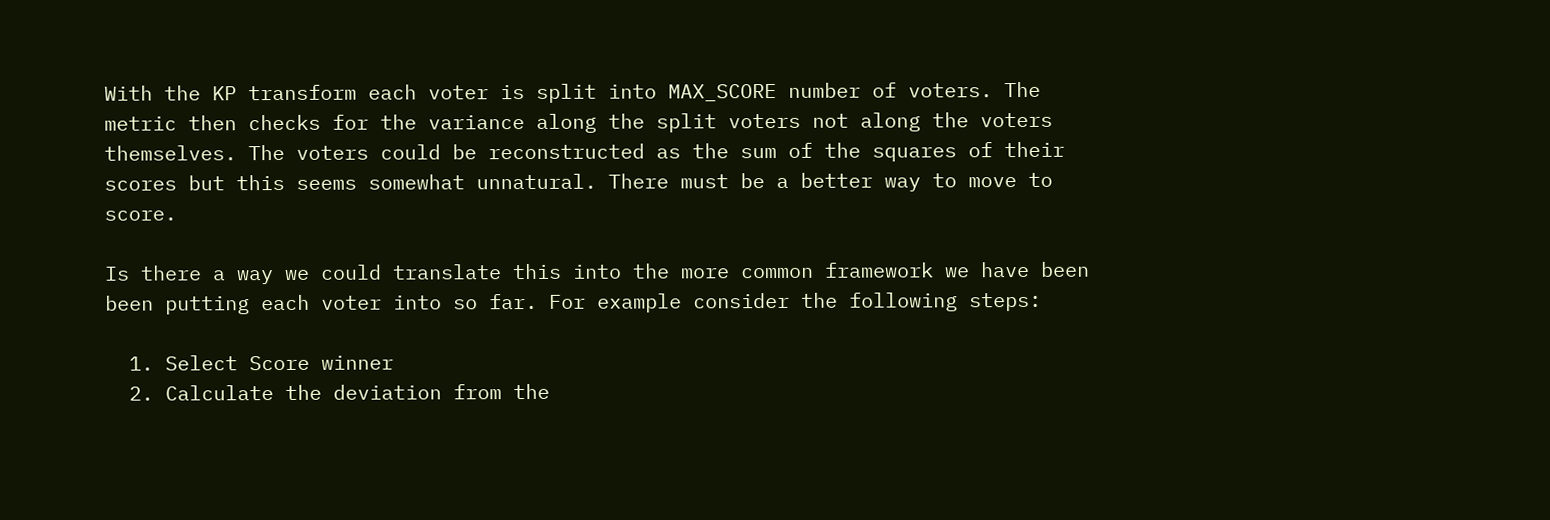With the KP transform each voter is split into MAX_SCORE number of voters. The metric then checks for the variance along the split voters not along the voters themselves. The voters could be reconstructed as the sum of the squares of their scores but this seems somewhat unnatural. There must be a better way to move to score.

Is there a way we could translate this into the more common framework we have been been putting each voter into so far. For example consider the following steps:

  1. Select Score winner
  2. Calculate the deviation from the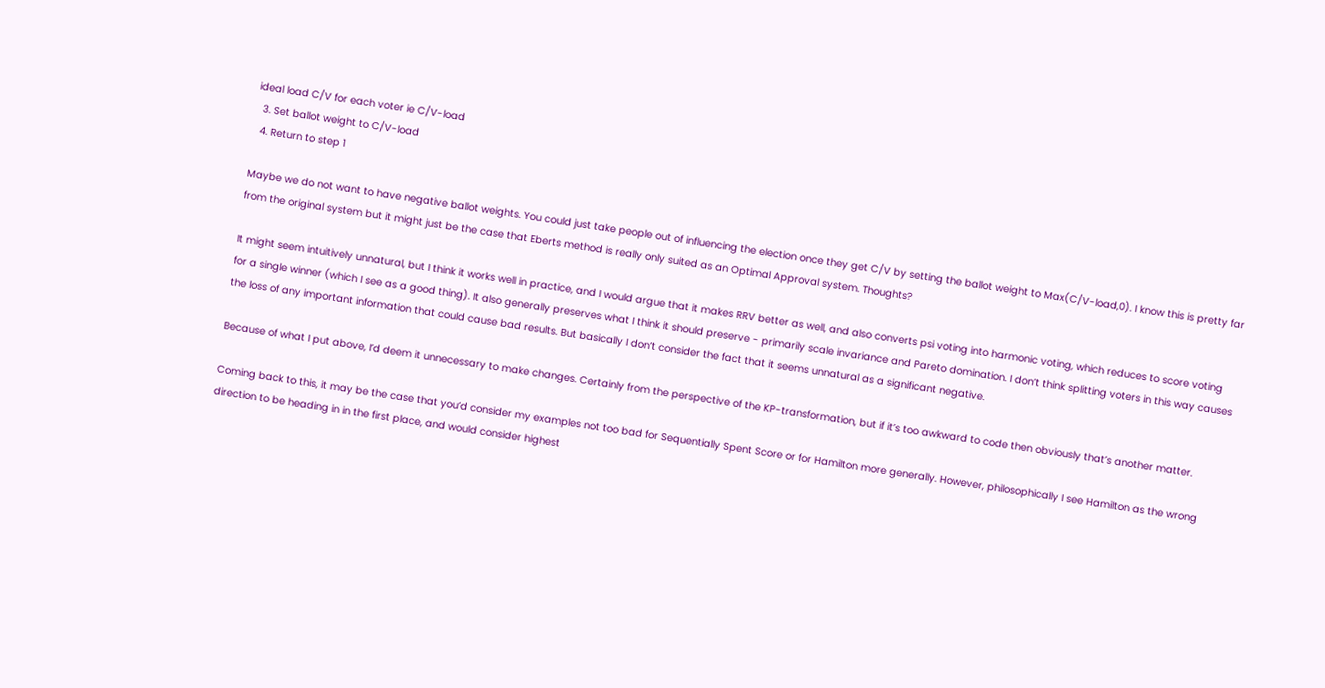ideal load C/V for each voter ie C/V-load
  3. Set ballot weight to C/V-load
  4. Return to step 1

Maybe we do not want to have negative ballot weights. You could just take people out of influencing the election once they get C/V by setting the ballot weight to Max(C/V-load,0). I know this is pretty far from the original system but it might just be the case that Eberts method is really only suited as an Optimal Approval system. Thoughts?

It might seem intuitively unnatural, but I think it works well in practice, and I would argue that it makes RRV better as well, and also converts psi voting into harmonic voting, which reduces to score voting for a single winner (which I see as a good thing). It also generally preserves what I think it should preserve - primarily scale invariance and Pareto domination. I don’t think splitting voters in this way causes the loss of any important information that could cause bad results. But basically I don’t consider the fact that it seems unnatural as a significant negative.

Because of what I put above, I’d deem it unnecessary to make changes. Certainly from the perspective of the KP-transformation, but if it’s too awkward to code then obviously that’s another matter.

Coming back to this, it may be the case that you’d consider my examples not too bad for Sequentially Spent Score or for Hamilton more generally. However, philosophically I see Hamilton as the wrong direction to be heading in in the first place, and would consider highest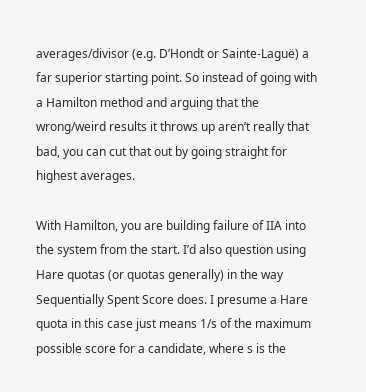averages/divisor (e.g. D’Hondt or Sainte-Laguë) a far superior starting point. So instead of going with a Hamilton method and arguing that the wrong/weird results it throws up aren’t really that bad, you can cut that out by going straight for highest averages.

With Hamilton, you are building failure of IIA into the system from the start. I’d also question using Hare quotas (or quotas generally) in the way Sequentially Spent Score does. I presume a Hare quota in this case just means 1/s of the maximum possible score for a candidate, where s is the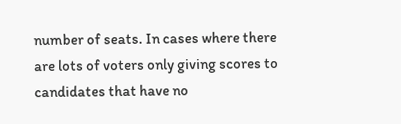number of seats. In cases where there are lots of voters only giving scores to candidates that have no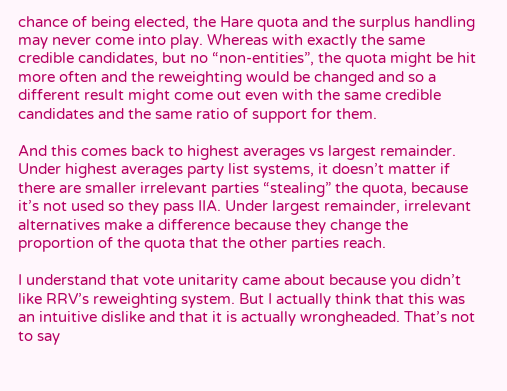chance of being elected, the Hare quota and the surplus handling may never come into play. Whereas with exactly the same credible candidates, but no “non-entities”, the quota might be hit more often and the reweighting would be changed and so a different result might come out even with the same credible candidates and the same ratio of support for them.

And this comes back to highest averages vs largest remainder. Under highest averages party list systems, it doesn’t matter if there are smaller irrelevant parties “stealing” the quota, because it’s not used so they pass IIA. Under largest remainder, irrelevant alternatives make a difference because they change the proportion of the quota that the other parties reach.

I understand that vote unitarity came about because you didn’t like RRV’s reweighting system. But I actually think that this was an intuitive dislike and that it is actually wrongheaded. That’s not to say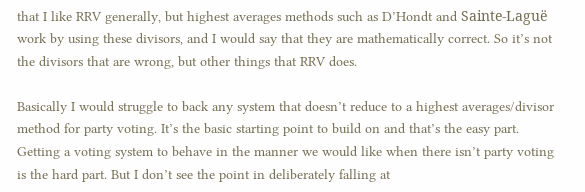that I like RRV generally, but highest averages methods such as D’Hondt and Sainte-Laguë work by using these divisors, and I would say that they are mathematically correct. So it’s not the divisors that are wrong, but other things that RRV does.

Basically I would struggle to back any system that doesn’t reduce to a highest averages/divisor method for party voting. It’s the basic starting point to build on and that’s the easy part. Getting a voting system to behave in the manner we would like when there isn’t party voting is the hard part. But I don’t see the point in deliberately falling at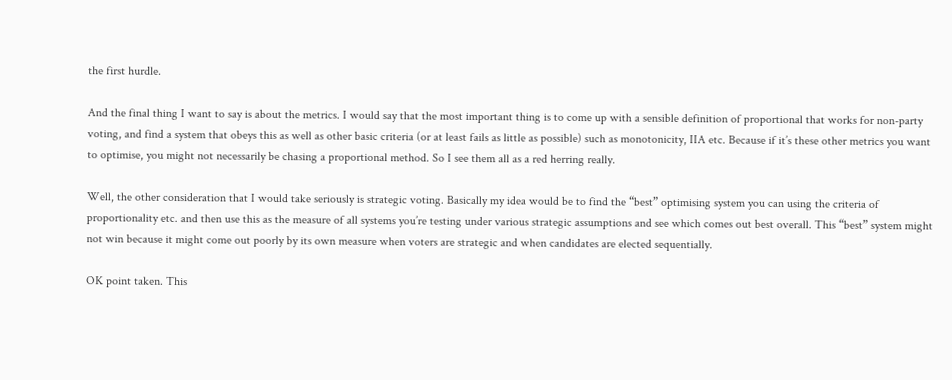the first hurdle.

And the final thing I want to say is about the metrics. I would say that the most important thing is to come up with a sensible definition of proportional that works for non-party voting, and find a system that obeys this as well as other basic criteria (or at least fails as little as possible) such as monotonicity, IIA etc. Because if it’s these other metrics you want to optimise, you might not necessarily be chasing a proportional method. So I see them all as a red herring really.

Well, the other consideration that I would take seriously is strategic voting. Basically my idea would be to find the “best” optimising system you can using the criteria of proportionality etc. and then use this as the measure of all systems you’re testing under various strategic assumptions and see which comes out best overall. This “best” system might not win because it might come out poorly by its own measure when voters are strategic and when candidates are elected sequentially.

OK point taken. This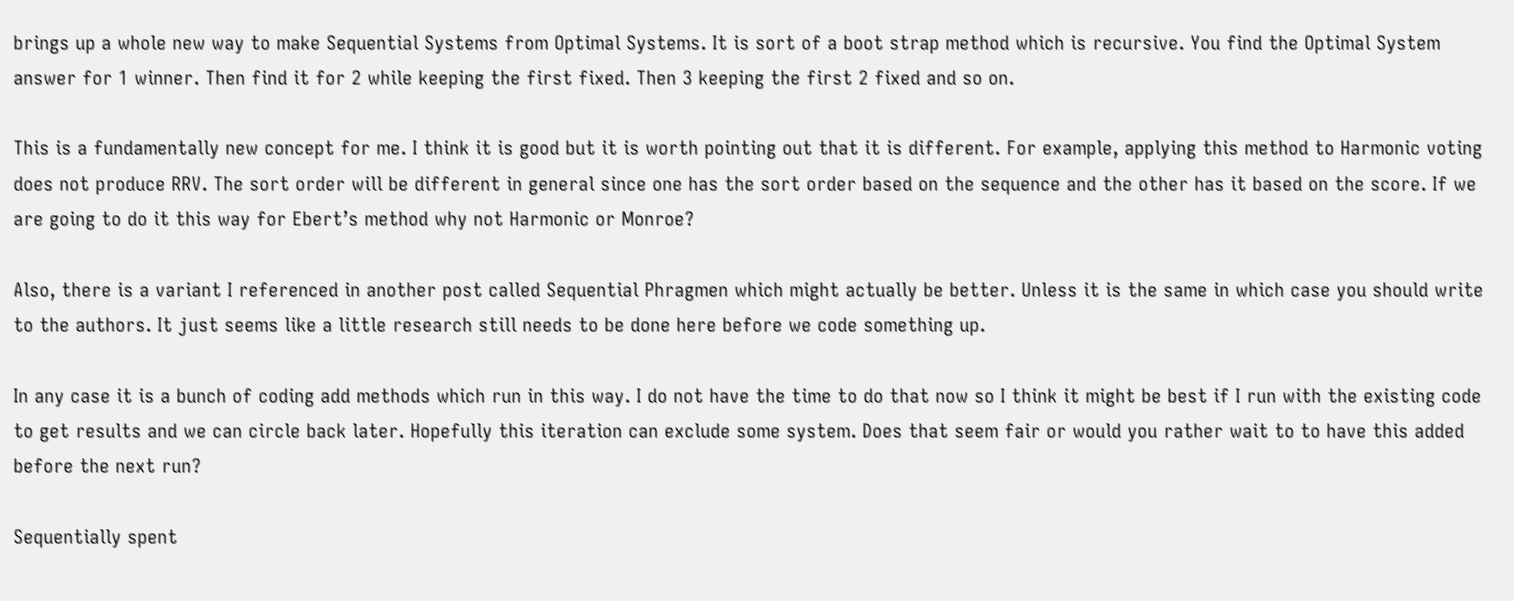brings up a whole new way to make Sequential Systems from Optimal Systems. It is sort of a boot strap method which is recursive. You find the Optimal System answer for 1 winner. Then find it for 2 while keeping the first fixed. Then 3 keeping the first 2 fixed and so on.

This is a fundamentally new concept for me. I think it is good but it is worth pointing out that it is different. For example, applying this method to Harmonic voting does not produce RRV. The sort order will be different in general since one has the sort order based on the sequence and the other has it based on the score. If we are going to do it this way for Ebert’s method why not Harmonic or Monroe?

Also, there is a variant I referenced in another post called Sequential Phragmen which might actually be better. Unless it is the same in which case you should write to the authors. It just seems like a little research still needs to be done here before we code something up.

In any case it is a bunch of coding add methods which run in this way. I do not have the time to do that now so I think it might be best if I run with the existing code to get results and we can circle back later. Hopefully this iteration can exclude some system. Does that seem fair or would you rather wait to to have this added before the next run?

Sequentially spent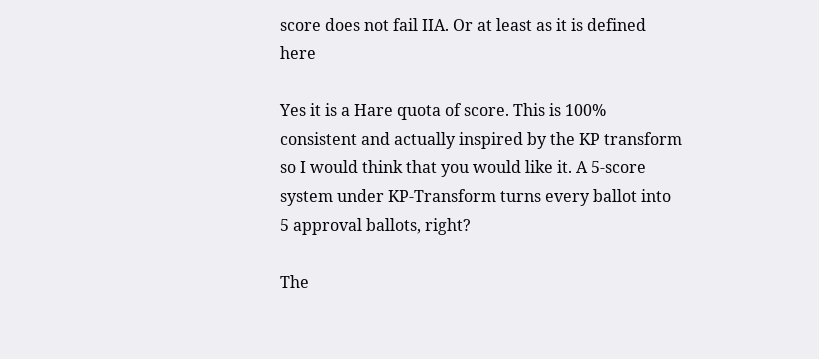score does not fail IIA. Or at least as it is defined here

Yes it is a Hare quota of score. This is 100% consistent and actually inspired by the KP transform so I would think that you would like it. A 5-score system under KP-Transform turns every ballot into 5 approval ballots, right?

The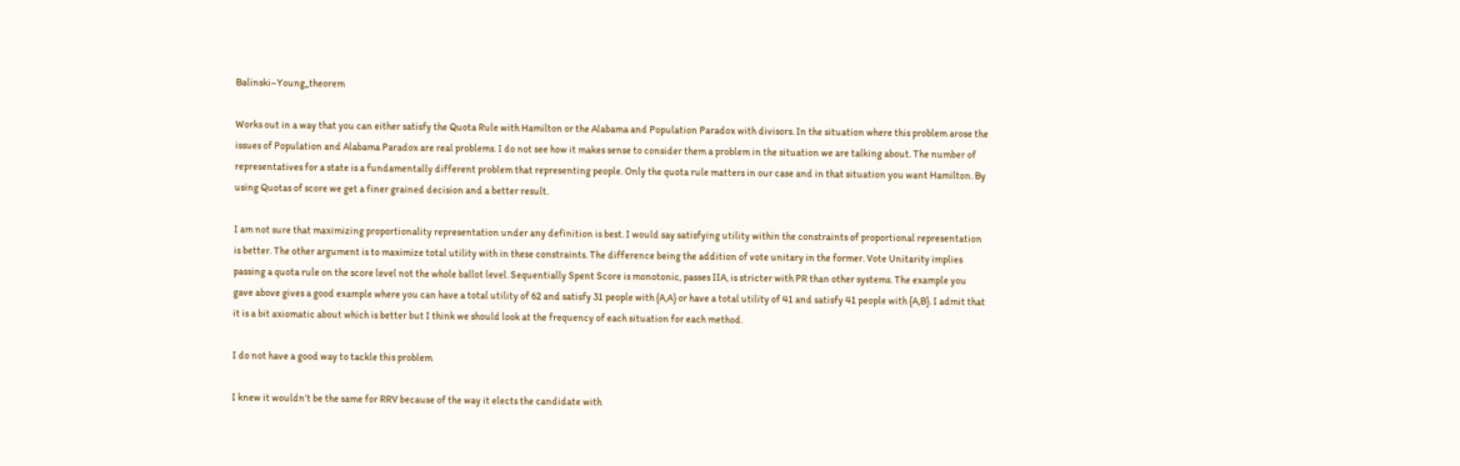Balinski–Young_theorem

Works out in a way that you can either satisfy the Quota Rule with Hamilton or the Alabama and Population Paradox with divisors. In the situation where this problem arose the issues of Population and Alabama Paradox are real problems. I do not see how it makes sense to consider them a problem in the situation we are talking about. The number of representatives for a state is a fundamentally different problem that representing people. Only the quota rule matters in our case and in that situation you want Hamilton. By using Quotas of score we get a finer grained decision and a better result.

I am not sure that maximizing proportionality representation under any definition is best. I would say satisfying utility within the constraints of proportional representation is better. The other argument is to maximize total utility with in these constraints. The difference being the addition of vote unitary in the former. Vote Unitarity implies passing a quota rule on the score level not the whole ballot level. Sequentially Spent Score is monotonic, passes IIA, is stricter with PR than other systems. The example you gave above gives a good example where you can have a total utility of 62 and satisfy 31 people with {A,A} or have a total utility of 41 and satisfy 41 people with {A,B}. I admit that it is a bit axiomatic about which is better but I think we should look at the frequency of each situation for each method.

I do not have a good way to tackle this problem

I knew it wouldn’t be the same for RRV because of the way it elects the candidate with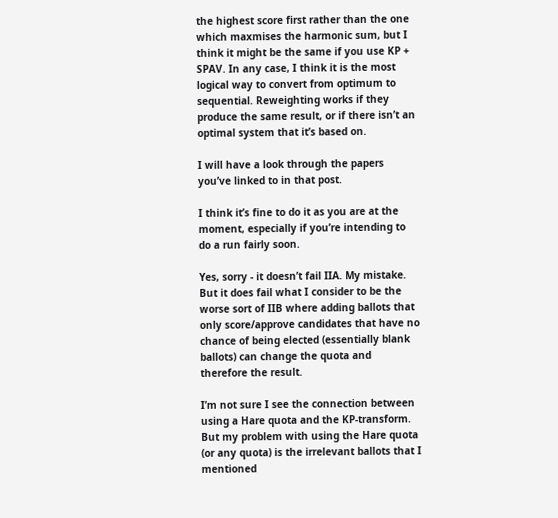the highest score first rather than the one which maxmises the harmonic sum, but I think it might be the same if you use KP + SPAV. In any case, I think it is the most logical way to convert from optimum to sequential. Reweighting works if they produce the same result, or if there isn’t an optimal system that it’s based on.

I will have a look through the papers you’ve linked to in that post.

I think it’s fine to do it as you are at the moment, especially if you’re intending to do a run fairly soon.

Yes, sorry - it doesn’t fail IIA. My mistake. But it does fail what I consider to be the worse sort of IIB where adding ballots that only score/approve candidates that have no chance of being elected (essentially blank ballots) can change the quota and therefore the result.

I’m not sure I see the connection between using a Hare quota and the KP-transform. But my problem with using the Hare quota (or any quota) is the irrelevant ballots that I mentioned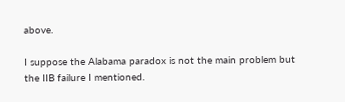above.

I suppose the Alabama paradox is not the main problem but the IIB failure I mentioned.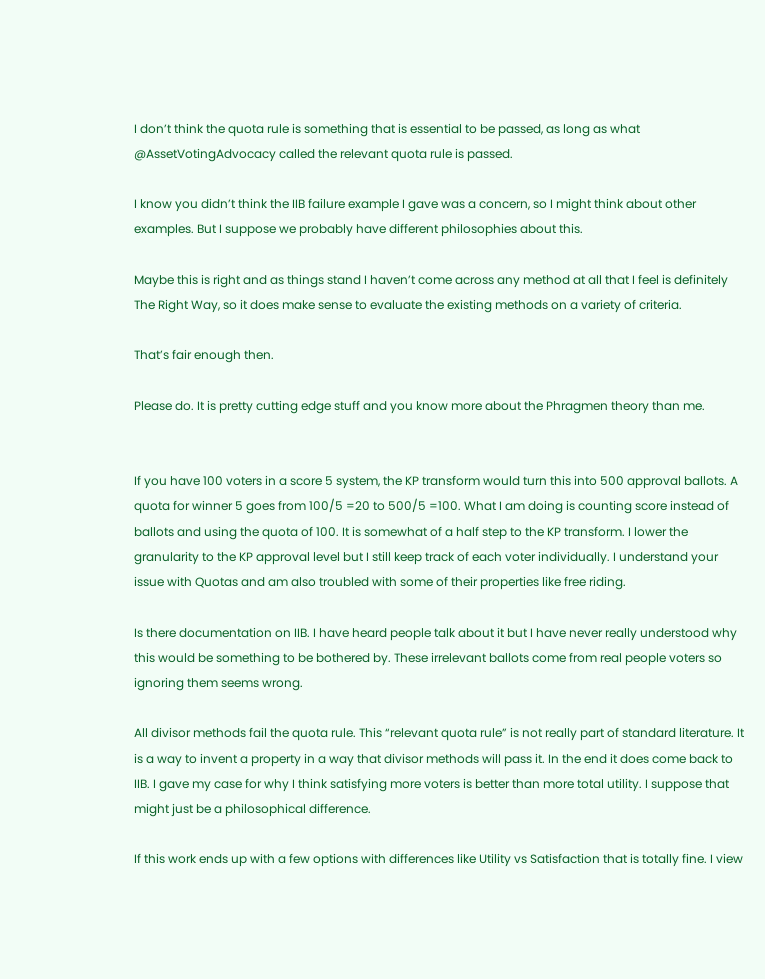I don’t think the quota rule is something that is essential to be passed, as long as what @AssetVotingAdvocacy called the relevant quota rule is passed.

I know you didn’t think the IIB failure example I gave was a concern, so I might think about other examples. But I suppose we probably have different philosophies about this.

Maybe this is right and as things stand I haven’t come across any method at all that I feel is definitely The Right Way, so it does make sense to evaluate the existing methods on a variety of criteria.

That’s fair enough then.

Please do. It is pretty cutting edge stuff and you know more about the Phragmen theory than me.


If you have 100 voters in a score 5 system, the KP transform would turn this into 500 approval ballots. A quota for winner 5 goes from 100/5 =20 to 500/5 =100. What I am doing is counting score instead of ballots and using the quota of 100. It is somewhat of a half step to the KP transform. I lower the granularity to the KP approval level but I still keep track of each voter individually. I understand your issue with Quotas and am also troubled with some of their properties like free riding.

Is there documentation on IIB. I have heard people talk about it but I have never really understood why this would be something to be bothered by. These irrelevant ballots come from real people voters so ignoring them seems wrong.

All divisor methods fail the quota rule. This “relevant quota rule” is not really part of standard literature. It is a way to invent a property in a way that divisor methods will pass it. In the end it does come back to IIB. I gave my case for why I think satisfying more voters is better than more total utility. I suppose that might just be a philosophical difference.

If this work ends up with a few options with differences like Utility vs Satisfaction that is totally fine. I view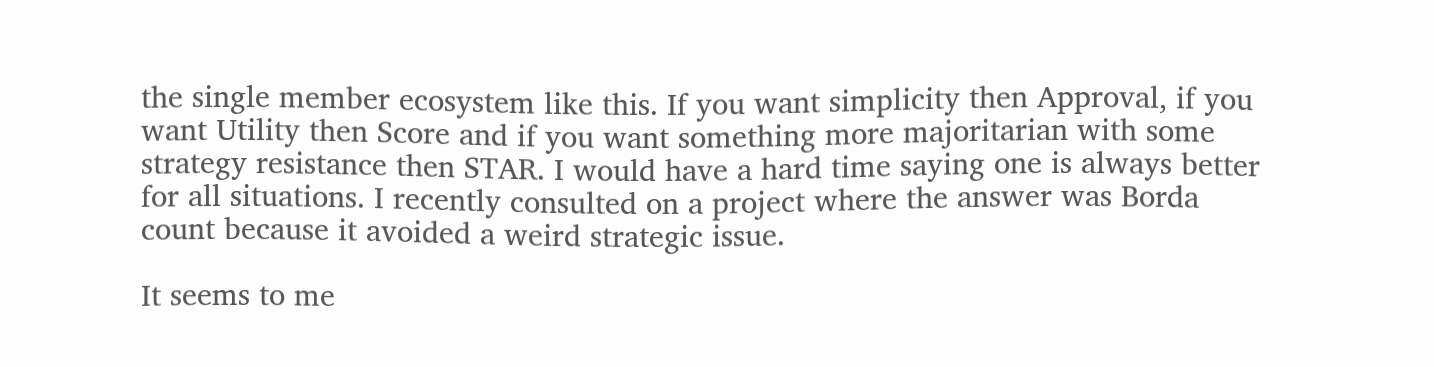the single member ecosystem like this. If you want simplicity then Approval, if you want Utility then Score and if you want something more majoritarian with some strategy resistance then STAR. I would have a hard time saying one is always better for all situations. I recently consulted on a project where the answer was Borda count because it avoided a weird strategic issue.

It seems to me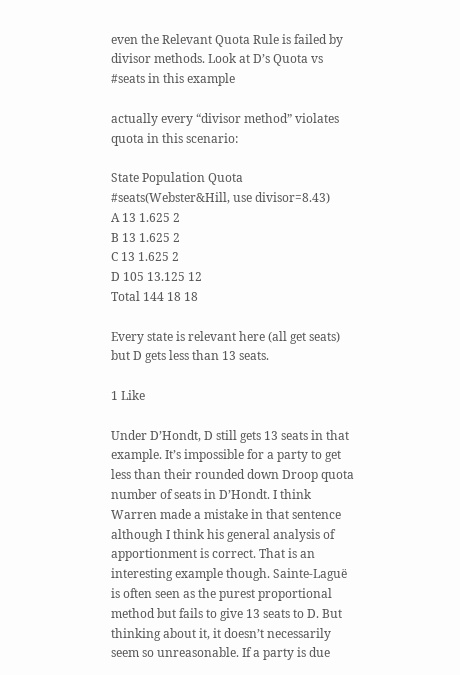even the Relevant Quota Rule is failed by divisor methods. Look at D’s Quota vs #seats in this example

actually every “divisor method” violates quota in this scenario:

State Population Quota #seats(Webster&Hill, use divisor=8.43)
A 13 1.625 2
B 13 1.625 2
C 13 1.625 2
D 105 13.125 12
Total 144 18 18

Every state is relevant here (all get seats) but D gets less than 13 seats.

1 Like

Under D’Hondt, D still gets 13 seats in that example. It’s impossible for a party to get less than their rounded down Droop quota number of seats in D’Hondt. I think Warren made a mistake in that sentence although I think his general analysis of apportionment is correct. That is an interesting example though. Sainte-Laguë is often seen as the purest proportional method but fails to give 13 seats to D. But thinking about it, it doesn’t necessarily seem so unreasonable. If a party is due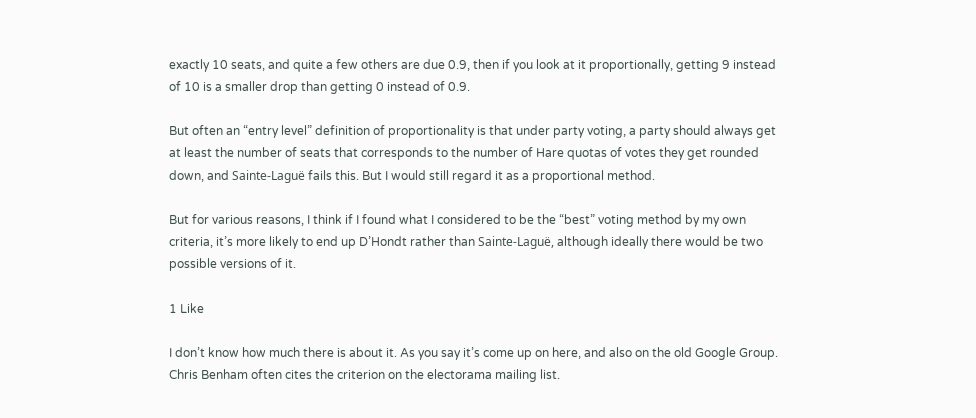exactly 10 seats, and quite a few others are due 0.9, then if you look at it proportionally, getting 9 instead of 10 is a smaller drop than getting 0 instead of 0.9.

But often an “entry level” definition of proportionality is that under party voting, a party should always get at least the number of seats that corresponds to the number of Hare quotas of votes they get rounded down, and Sainte-Laguë fails this. But I would still regard it as a proportional method.

But for various reasons, I think if I found what I considered to be the “best” voting method by my own criteria, it’s more likely to end up D’Hondt rather than Sainte-Laguë, although ideally there would be two possible versions of it.

1 Like

I don’t know how much there is about it. As you say it’s come up on here, and also on the old Google Group. Chris Benham often cites the criterion on the electorama mailing list.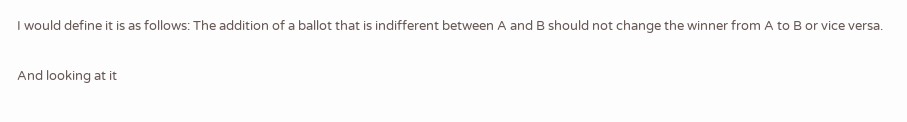I would define it is as follows: The addition of a ballot that is indifferent between A and B should not change the winner from A to B or vice versa.

And looking at it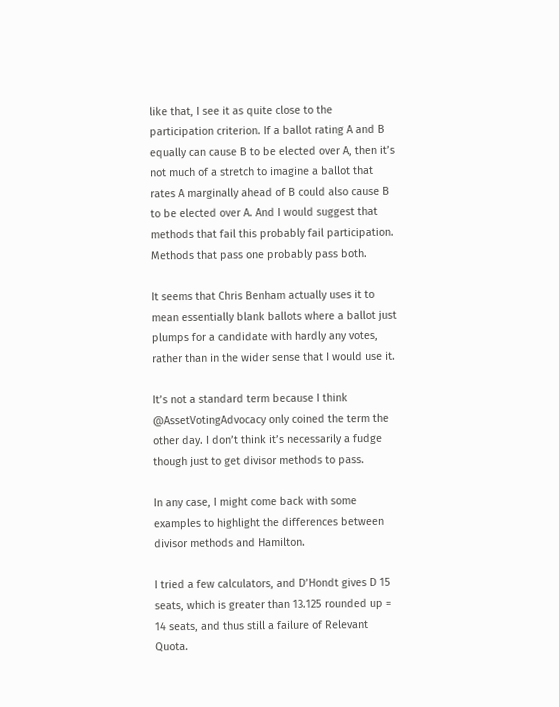like that, I see it as quite close to the participation criterion. If a ballot rating A and B equally can cause B to be elected over A, then it’s not much of a stretch to imagine a ballot that rates A marginally ahead of B could also cause B to be elected over A. And I would suggest that methods that fail this probably fail participation. Methods that pass one probably pass both.

It seems that Chris Benham actually uses it to mean essentially blank ballots where a ballot just plumps for a candidate with hardly any votes, rather than in the wider sense that I would use it.

It’s not a standard term because I think @AssetVotingAdvocacy only coined the term the other day. I don’t think it’s necessarily a fudge though just to get divisor methods to pass.

In any case, I might come back with some examples to highlight the differences between divisor methods and Hamilton.

I tried a few calculators, and D’Hondt gives D 15 seats, which is greater than 13.125 rounded up = 14 seats, and thus still a failure of Relevant Quota.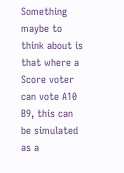Something maybe to think about is that where a Score voter can vote A10 B9, this can be simulated as a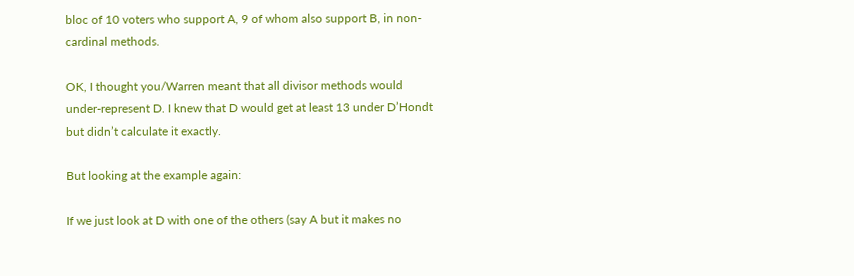bloc of 10 voters who support A, 9 of whom also support B, in non-cardinal methods.

OK, I thought you/Warren meant that all divisor methods would under-represent D. I knew that D would get at least 13 under D’Hondt but didn’t calculate it exactly.

But looking at the example again:

If we just look at D with one of the others (say A but it makes no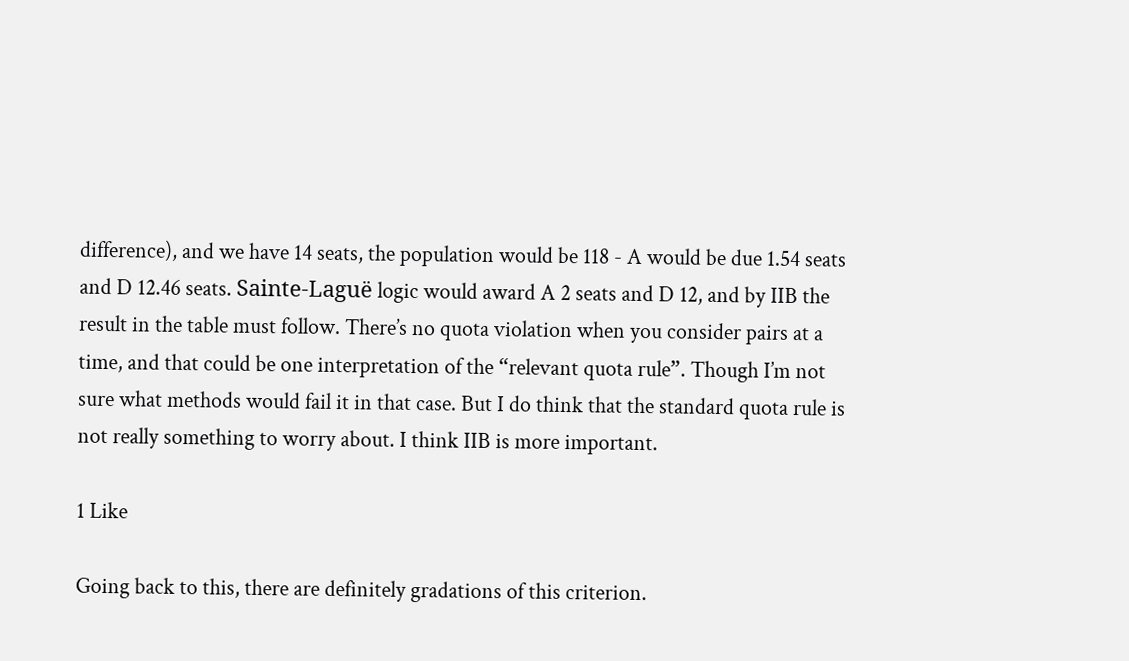difference), and we have 14 seats, the population would be 118 - A would be due 1.54 seats and D 12.46 seats. Sainte-Laguë logic would award A 2 seats and D 12, and by IIB the result in the table must follow. There’s no quota violation when you consider pairs at a time, and that could be one interpretation of the “relevant quota rule”. Though I’m not sure what methods would fail it in that case. But I do think that the standard quota rule is not really something to worry about. I think IIB is more important.

1 Like

Going back to this, there are definitely gradations of this criterion.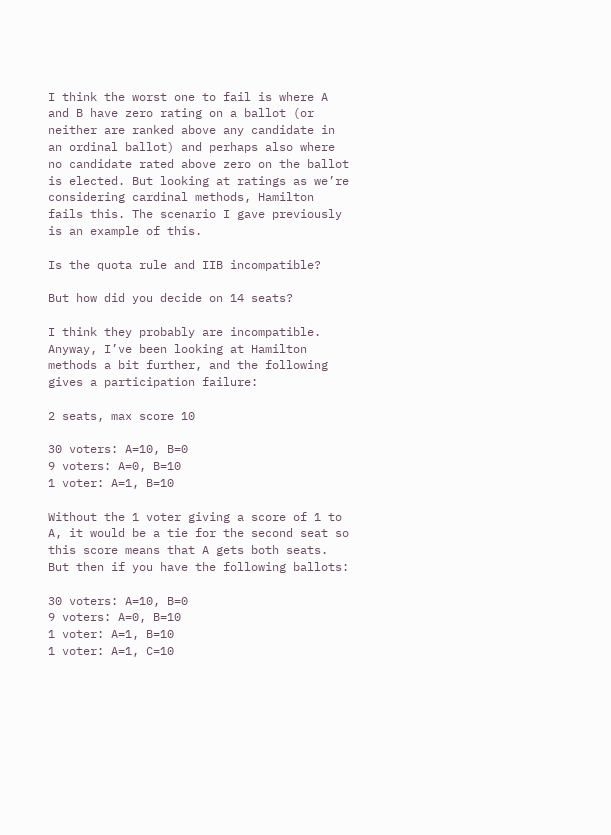I think the worst one to fail is where A and B have zero rating on a ballot (or neither are ranked above any candidate in an ordinal ballot) and perhaps also where no candidate rated above zero on the ballot is elected. But looking at ratings as we’re considering cardinal methods, Hamilton fails this. The scenario I gave previously is an example of this.

Is the quota rule and IIB incompatible?

But how did you decide on 14 seats?

I think they probably are incompatible. Anyway, I’ve been looking at Hamilton methods a bit further, and the following gives a participation failure:

2 seats, max score 10

30 voters: A=10, B=0
9 voters: A=0, B=10
1 voter: A=1, B=10

Without the 1 voter giving a score of 1 to A, it would be a tie for the second seat so this score means that A gets both seats. But then if you have the following ballots:

30 voters: A=10, B=0
9 voters: A=0, B=10
1 voter: A=1, B=10
1 voter: A=1, C=10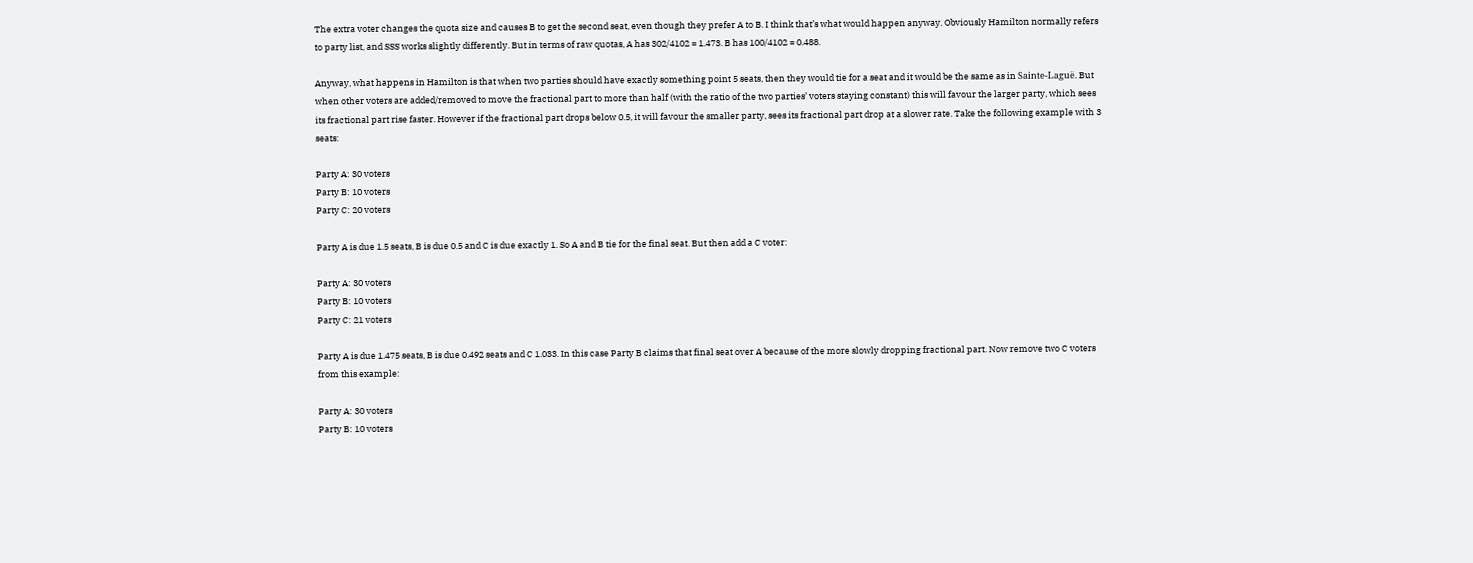The extra voter changes the quota size and causes B to get the second seat, even though they prefer A to B. I think that’s what would happen anyway. Obviously Hamilton normally refers to party list, and SSS works slightly differently. But in terms of raw quotas, A has 302/4102 = 1.473. B has 100/4102 = 0.488.

Anyway, what happens in Hamilton is that when two parties should have exactly something point 5 seats, then they would tie for a seat and it would be the same as in Sainte-Laguë. But when other voters are added/removed to move the fractional part to more than half (with the ratio of the two parties’ voters staying constant) this will favour the larger party, which sees its fractional part rise faster. However if the fractional part drops below 0.5, it will favour the smaller party, sees its fractional part drop at a slower rate. Take the following example with 3 seats:

Party A: 30 voters
Party B: 10 voters
Party C: 20 voters

Party A is due 1.5 seats, B is due 0.5 and C is due exactly 1. So A and B tie for the final seat. But then add a C voter:

Party A: 30 voters
Party B: 10 voters
Party C: 21 voters

Party A is due 1.475 seats, B is due 0.492 seats and C 1.033. In this case Party B claims that final seat over A because of the more slowly dropping fractional part. Now remove two C voters from this example:

Party A: 30 voters
Party B: 10 voters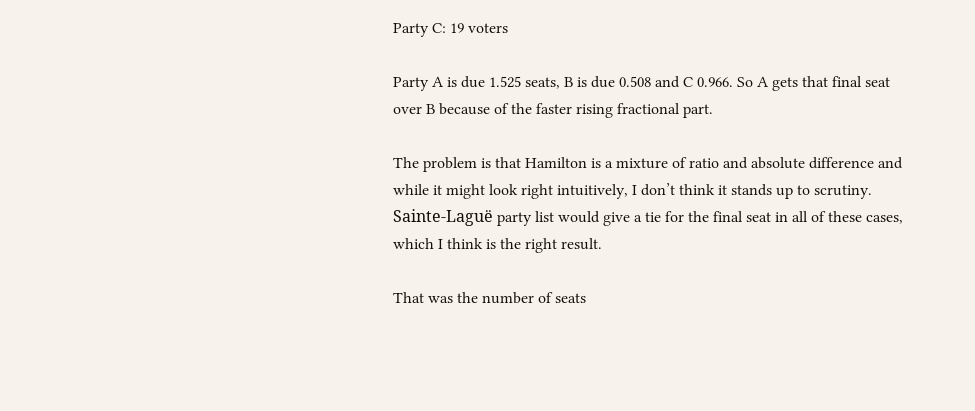Party C: 19 voters

Party A is due 1.525 seats, B is due 0.508 and C 0.966. So A gets that final seat over B because of the faster rising fractional part.

The problem is that Hamilton is a mixture of ratio and absolute difference and while it might look right intuitively, I don’t think it stands up to scrutiny. Sainte-Laguë party list would give a tie for the final seat in all of these cases, which I think is the right result.

That was the number of seats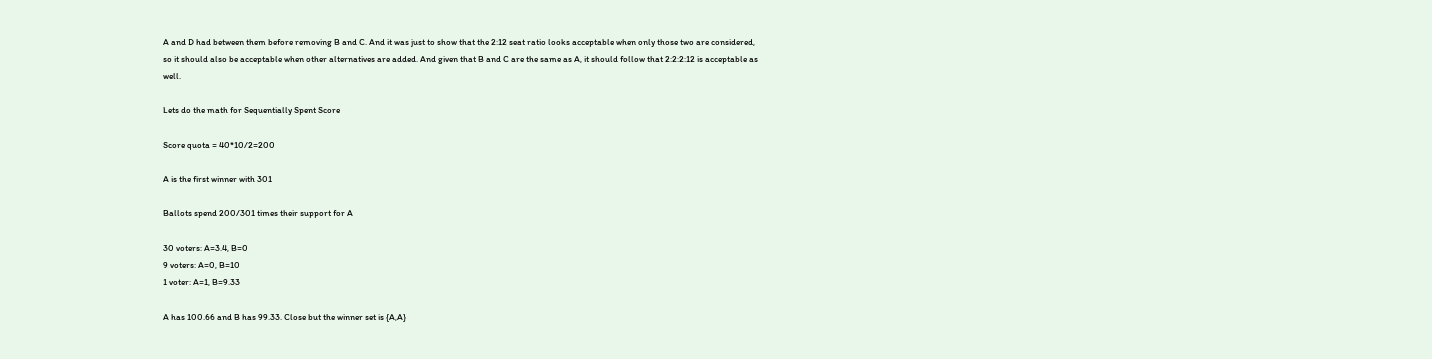A and D had between them before removing B and C. And it was just to show that the 2:12 seat ratio looks acceptable when only those two are considered, so it should also be acceptable when other alternatives are added. And given that B and C are the same as A, it should follow that 2:2:2:12 is acceptable as well.

Lets do the math for Sequentially Spent Score

Score quota = 40*10/2=200

A is the first winner with 301

Ballots spend 200/301 times their support for A

30 voters: A=3.4, B=0
9 voters: A=0, B=10
1 voter: A=1, B=9.33

A has 100.66 and B has 99.33. Close but the winner set is {A,A}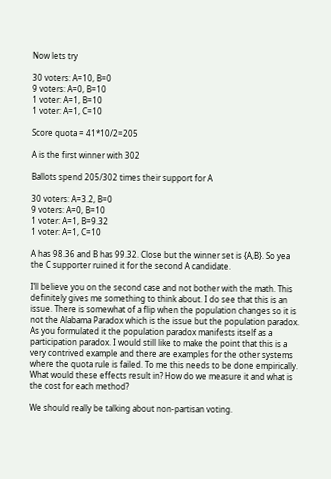Now lets try

30 voters: A=10, B=0
9 voters: A=0, B=10
1 voter: A=1, B=10
1 voter: A=1, C=10

Score quota = 41*10/2=205

A is the first winner with 302

Ballots spend 205/302 times their support for A

30 voters: A=3.2, B=0
9 voters: A=0, B=10
1 voter: A=1, B=9.32
1 voter: A=1, C=10

A has 98.36 and B has 99.32. Close but the winner set is {A,B}. So yea the C supporter ruined it for the second A candidate.

I’ll believe you on the second case and not bother with the math. This definitely gives me something to think about. I do see that this is an issue. There is somewhat of a flip when the population changes so it is not the Alabama Paradox which is the issue but the population paradox. As you formulated it the population paradox manifests itself as a participation paradox. I would still like to make the point that this is a very contrived example and there are examples for the other systems where the quota rule is failed. To me this needs to be done empirically. What would these effects result in? How do we measure it and what is the cost for each method?

We should really be talking about non-partisan voting.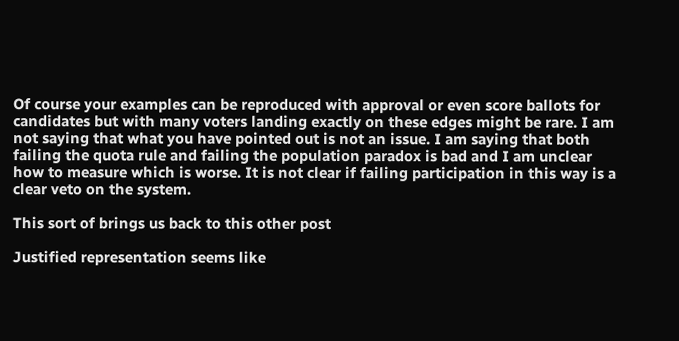Of course your examples can be reproduced with approval or even score ballots for candidates but with many voters landing exactly on these edges might be rare. I am not saying that what you have pointed out is not an issue. I am saying that both failing the quota rule and failing the population paradox is bad and I am unclear how to measure which is worse. It is not clear if failing participation in this way is a clear veto on the system.

This sort of brings us back to this other post

Justified representation seems like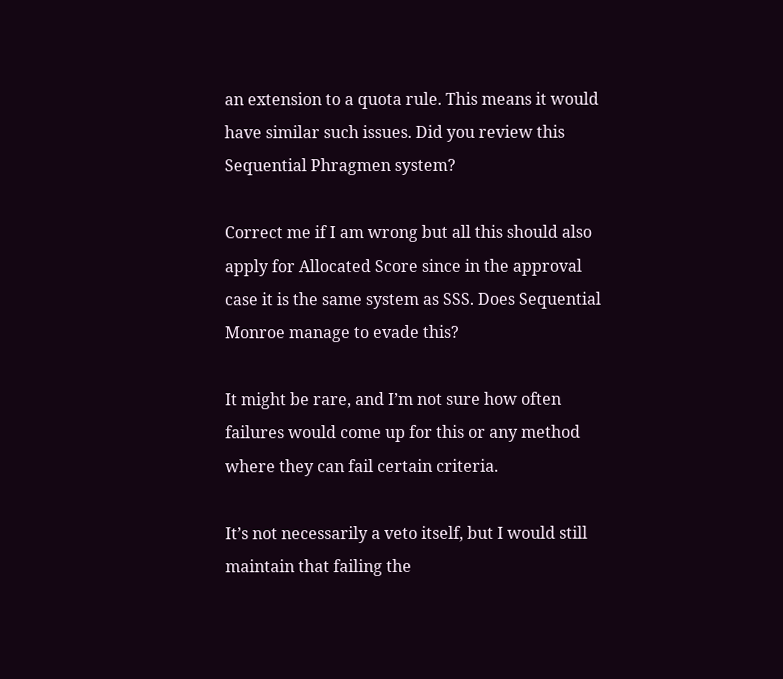an extension to a quota rule. This means it would have similar such issues. Did you review this Sequential Phragmen system?

Correct me if I am wrong but all this should also apply for Allocated Score since in the approval case it is the same system as SSS. Does Sequential Monroe manage to evade this?

It might be rare, and I’m not sure how often failures would come up for this or any method where they can fail certain criteria.

It’s not necessarily a veto itself, but I would still maintain that failing the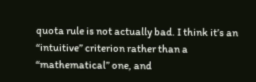quota rule is not actually bad. I think it’s an “intuitive” criterion rather than a “mathematical” one, and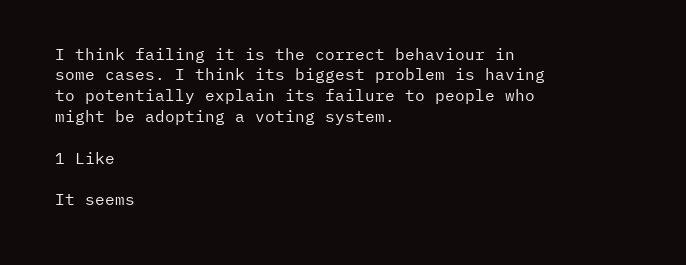I think failing it is the correct behaviour in some cases. I think its biggest problem is having to potentially explain its failure to people who might be adopting a voting system.

1 Like

It seems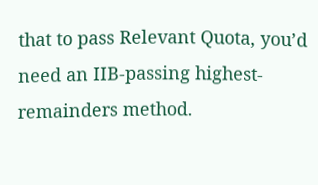that to pass Relevant Quota, you’d need an IIB-passing highest-remainders method.